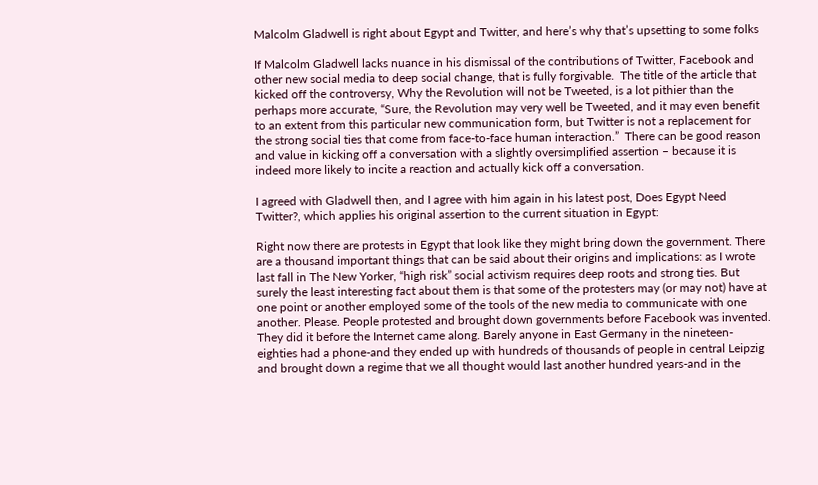Malcolm Gladwell is right about Egypt and Twitter, and here’s why that’s upsetting to some folks

If Malcolm Gladwell lacks nuance in his dismissal of the contributions of Twitter, Facebook and other new social media to deep social change, that is fully forgivable.  The title of the article that kicked off the controversy, Why the Revolution will not be Tweeted, is a lot pithier than the perhaps more accurate, “Sure, the Revolution may very well be Tweeted, and it may even benefit to an extent from this particular new communication form, but Twitter is not a replacement for the strong social ties that come from face-to-face human interaction.”  There can be good reason and value in kicking off a conversation with a slightly oversimplified assertion – because it is indeed more likely to incite a reaction and actually kick off a conversation.

I agreed with Gladwell then, and I agree with him again in his latest post, Does Egypt Need Twitter?, which applies his original assertion to the current situation in Egypt:

Right now there are protests in Egypt that look like they might bring down the government. There are a thousand important things that can be said about their origins and implications: as I wrote last fall in The New Yorker, “high risk” social activism requires deep roots and strong ties. But surely the least interesting fact about them is that some of the protesters may (or may not) have at one point or another employed some of the tools of the new media to communicate with one another. Please. People protested and brought down governments before Facebook was invented. They did it before the Internet came along. Barely anyone in East Germany in the nineteen-eighties had a phone-and they ended up with hundreds of thousands of people in central Leipzig and brought down a regime that we all thought would last another hundred years-and in the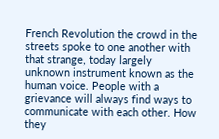French Revolution the crowd in the streets spoke to one another with that strange, today largely unknown instrument known as the human voice. People with a grievance will always find ways to communicate with each other. How they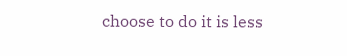choose to do it is less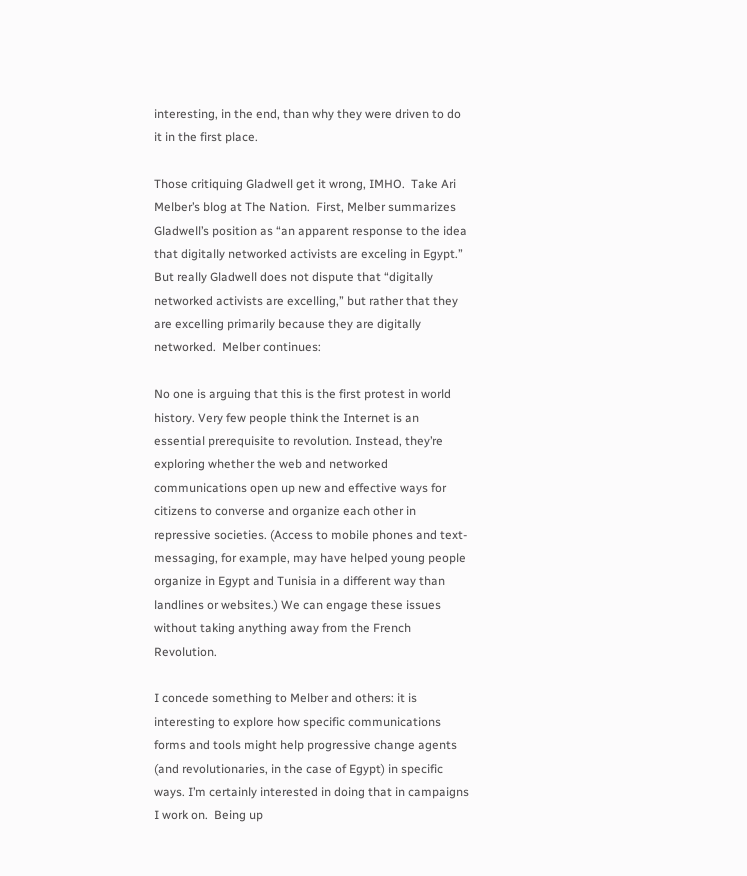interesting, in the end, than why they were driven to do it in the first place.

Those critiquing Gladwell get it wrong, IMHO.  Take Ari Melber’s blog at The Nation.  First, Melber summarizes Gladwell’s position as “an apparent response to the idea that digitally networked activists are exceling in Egypt.”  But really Gladwell does not dispute that “digitally networked activists are excelling,” but rather that they are excelling primarily because they are digitally networked.  Melber continues:

No one is arguing that this is the first protest in world history. Very few people think the Internet is an essential prerequisite to revolution. Instead, they’re exploring whether the web and networked communications open up new and effective ways for citizens to converse and organize each other in repressive societies. (Access to mobile phones and text-messaging, for example, may have helped young people organize in Egypt and Tunisia in a different way than landlines or websites.) We can engage these issues without taking anything away from the French Revolution.

I concede something to Melber and others: it is interesting to explore how specific communications forms and tools might help progressive change agents (and revolutionaries, in the case of Egypt) in specific ways. I’m certainly interested in doing that in campaigns I work on.  Being up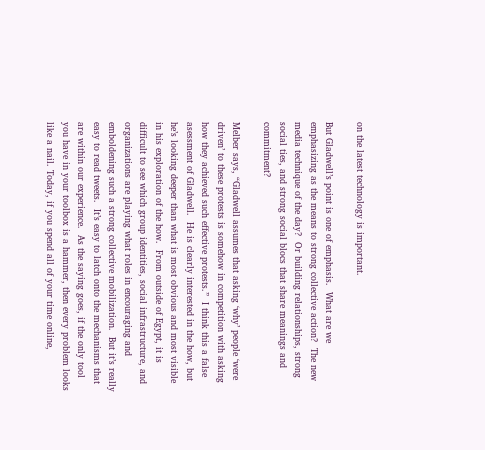on the latest technology is important.

But Gladwell’s point is one of emphasis.  What are we emphasizing as the means to strong collective action?  The new media technique of the day?  Or building relationships, strong social ties, and strong social blocs that share meanings and commitment?

Melber says, “Gladwell assumes that asking ‘why’ people ‘were driven’ to these protests is somehow in competition with asking how they achieved such effective protests.”  I think this a false asessment of Gladwell.  He is clearly interested in the how, but he’s looking deeper than what is most obvious and most visible in his exploration of the how.  From outside of Egypt, it is difficult to see which group identities, social infrastructure, and organizations are playing what roles in encouraging and emboldening such a strong collective mobilization.  But it’s really easy to read tweets.  It’s easy to latch onto the mechanisms that are within our experience.  As the saying goes, if the only tool you have in your toolbox is a hammer, then every problem looks like a nail. Today, if you spend all of your time online,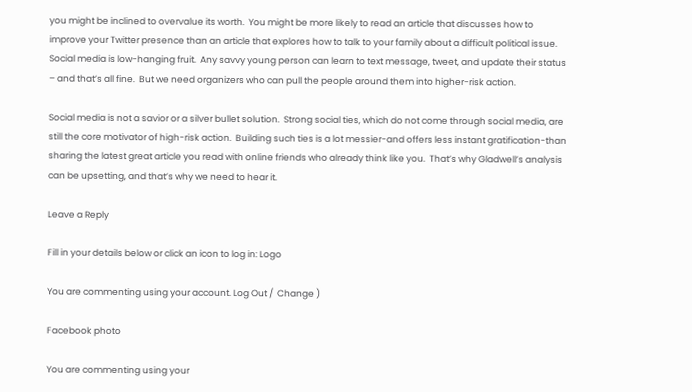you might be inclined to overvalue its worth.  You might be more likely to read an article that discusses how to improve your Twitter presence than an article that explores how to talk to your family about a difficult political issue.  Social media is low-hanging fruit.  Any savvy young person can learn to text message, tweet, and update their status – and that’s all fine.  But we need organizers who can pull the people around them into higher-risk action.

Social media is not a savior or a silver bullet solution.  Strong social ties, which do not come through social media, are still the core motivator of high-risk action.  Building such ties is a lot messier-and offers less instant gratification-than sharing the latest great article you read with online friends who already think like you.  That’s why Gladwell’s analysis can be upsetting, and that’s why we need to hear it.

Leave a Reply

Fill in your details below or click an icon to log in: Logo

You are commenting using your account. Log Out /  Change )

Facebook photo

You are commenting using your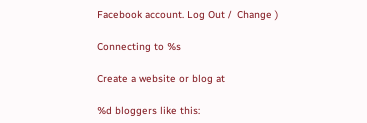Facebook account. Log Out /  Change )

Connecting to %s

Create a website or blog at

%d bloggers like this: